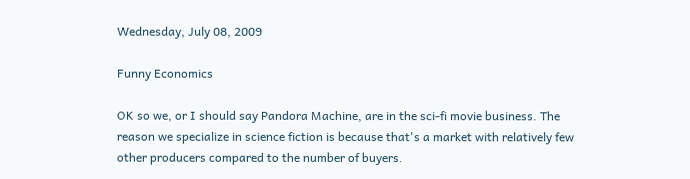Wednesday, July 08, 2009

Funny Economics

OK so we, or I should say Pandora Machine, are in the sci-fi movie business. The reason we specialize in science fiction is because that's a market with relatively few other producers compared to the number of buyers.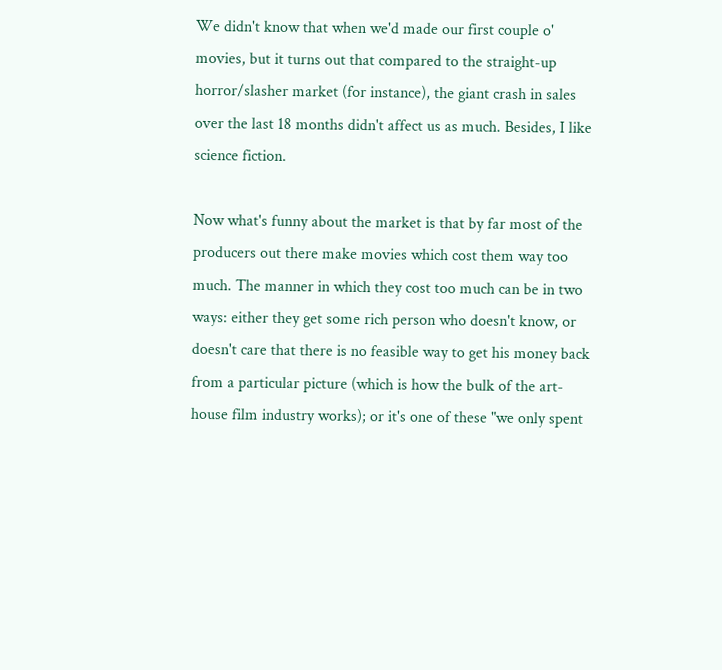We didn't know that when we'd made our first couple o' movies, but it turns out that compared to the straight-up horror/slasher market (for instance), the giant crash in sales over the last 18 months didn't affect us as much. Besides, I like science fiction.

Now what's funny about the market is that by far most of the producers out there make movies which cost them way too much. The manner in which they cost too much can be in two ways: either they get some rich person who doesn't know, or doesn't care that there is no feasible way to get his money back from a particular picture (which is how the bulk of the art-house film industry works); or it's one of these "we only spent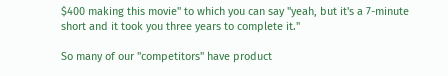$400 making this movie" to which you can say "yeah, but it's a 7-minute short and it took you three years to complete it."

So many of our "competitors" have product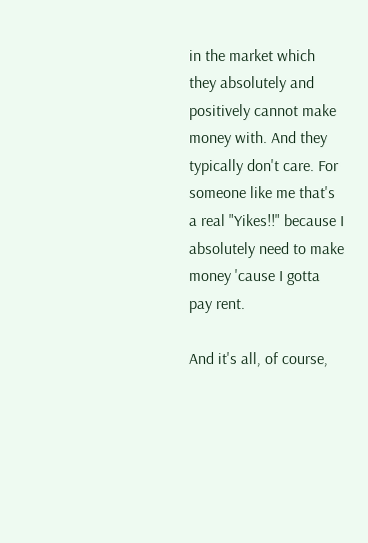in the market which they absolutely and positively cannot make money with. And they typically don't care. For someone like me that's a real "Yikes!!" because I absolutely need to make money 'cause I gotta pay rent.

And it's all, of course,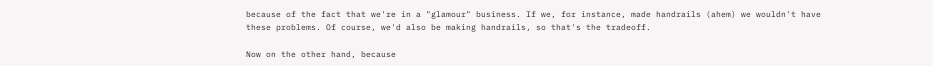because of the fact that we're in a "glamour" business. If we, for instance, made handrails (ahem) we wouldn't have these problems. Of course, we'd also be making handrails, so that's the tradeoff.

Now on the other hand, because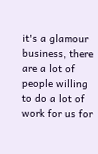it's a glamour business, there are a lot of people willing to do a lot of work for us for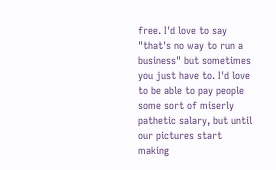free. I'd love to say "that's no way to run a business" but sometimes you just have to. I'd love to be able to pay people some sort of miserly pathetic salary, but until our pictures start making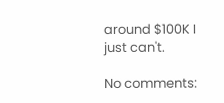around $100K I just can't.

No comments: